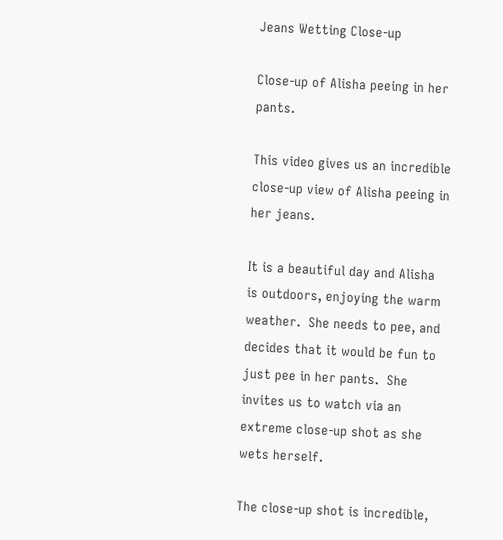Jeans Wetting Close-up

Close-up of Alisha peeing in her pants.

This video gives us an incredible close-up view of Alisha peeing in her jeans.

It is a beautiful day and Alisha is outdoors, enjoying the warm weather.  She needs to pee, and decides that it would be fun to just pee in her pants.  She invites us to watch via an extreme close-up shot as she wets herself.

The close-up shot is incredible,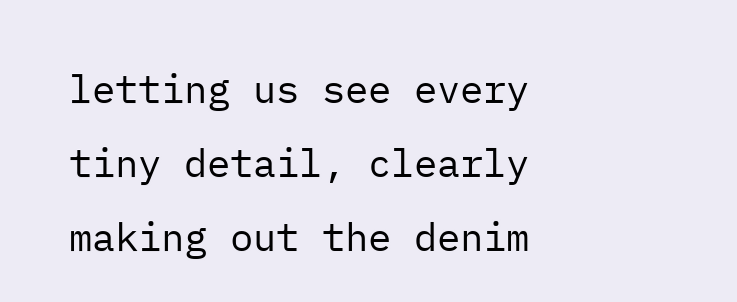letting us see every tiny detail, clearly making out the denim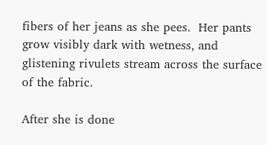fibers of her jeans as she pees.  Her pants grow visibly dark with wetness, and glistening rivulets stream across the surface of the fabric.

After she is done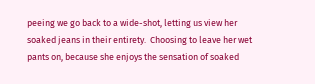peeing we go back to a wide-shot, letting us view her soaked jeans in their entirety.  Choosing to leave her wet pants on, because she enjoys the sensation of soaked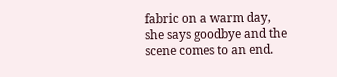fabric on a warm day, she says goodbye and the scene comes to an end.